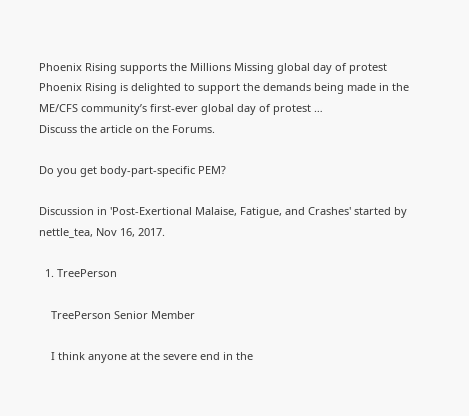Phoenix Rising supports the Millions Missing global day of protest
Phoenix Rising is delighted to support the demands being made in the ME/CFS community’s first-ever global day of protest …
Discuss the article on the Forums.

Do you get body-part-specific PEM?

Discussion in 'Post-Exertional Malaise, Fatigue, and Crashes' started by nettle_tea, Nov 16, 2017.

  1. TreePerson

    TreePerson Senior Member

    I think anyone at the severe end in the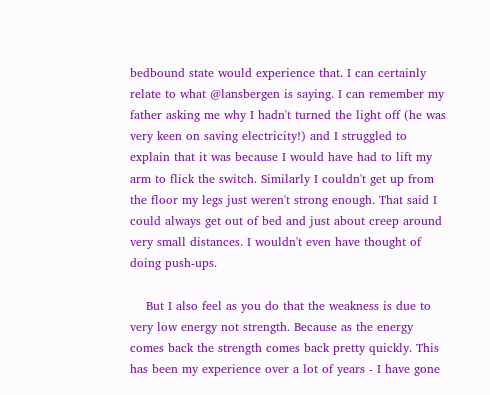bedbound state would experience that. I can certainly relate to what @lansbergen is saying. I can remember my father asking me why I hadn't turned the light off (he was very keen on saving electricity!) and I struggled to explain that it was because I would have had to lift my arm to flick the switch. Similarly I couldn't get up from the floor my legs just weren't strong enough. That said I could always get out of bed and just about creep around very small distances. I wouldn't even have thought of doing push-ups.

    But I also feel as you do that the weakness is due to very low energy not strength. Because as the energy comes back the strength comes back pretty quickly. This has been my experience over a lot of years - I have gone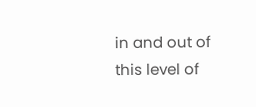in and out of this level of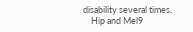disability several times.
    Hip and Mel9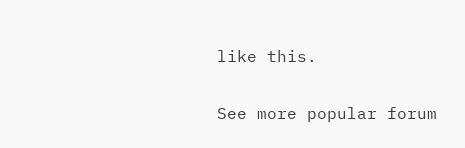like this.

See more popular forum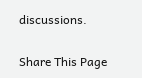discussions.

Share This Page